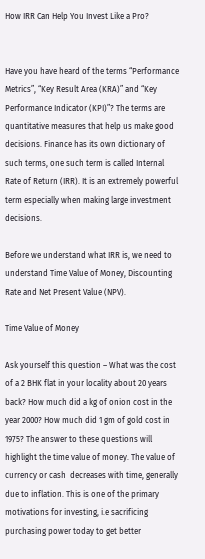How IRR Can Help You Invest Like a Pro?


Have you have heard of the terms “Performance Metrics”, “Key Result Area (KRA)” and “Key Performance Indicator (KPI)”? The terms are quantitative measures that help us make good decisions. Finance has its own dictionary of such terms, one such term is called Internal Rate of Return (IRR). It is an extremely powerful term especially when making large investment decisions.

Before we understand what IRR is, we need to understand Time Value of Money, Discounting Rate and Net Present Value (NPV).

Time Value of Money

Ask yourself this question – What was the cost of a 2 BHK flat in your locality about 20 years back? How much did a kg of onion cost in the year 2000? How much did 1 gm of gold cost in 1975? The answer to these questions will highlight the time value of money. The value of currency or cash  decreases with time, generally due to inflation. This is one of the primary motivations for investing, i.e sacrificing purchasing power today to get better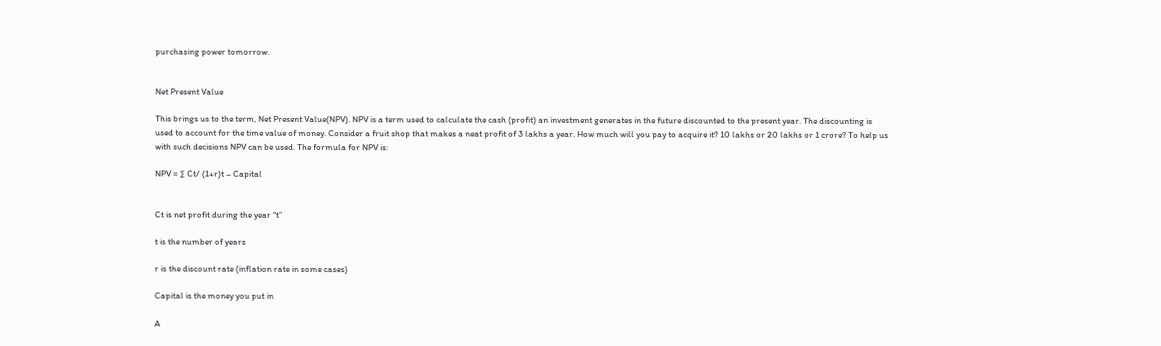purchasing power tomorrow.


Net Present Value

This brings us to the term, Net Present Value(NPV). NPV is a term used to calculate the cash (profit) an investment generates in the future discounted to the present year. The discounting is used to account for the time value of money. Consider a fruit shop that makes a neat profit of 3 lakhs a year. How much will you pay to acquire it? 10 lakhs or 20 lakhs or 1 crore? To help us with such decisions NPV can be used. The formula for NPV is:

NPV = ∑ Ct/ (1+r)t – Capital


Ct is net profit during the year “t”

t is the number of years

r is the discount rate (inflation rate in some cases)

Capital is the money you put in

A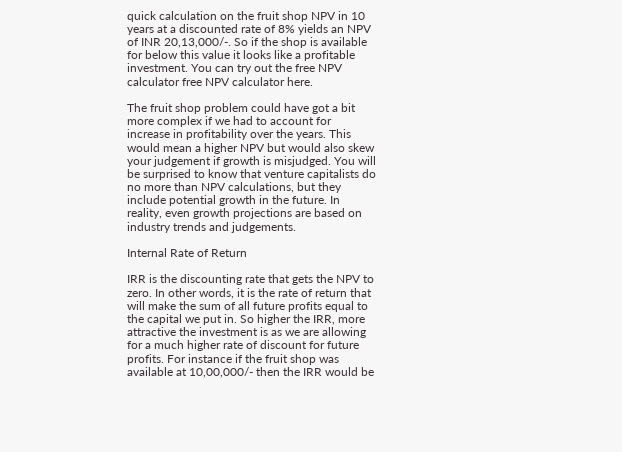quick calculation on the fruit shop NPV in 10 years at a discounted rate of 8% yields an NPV of INR 20,13,000/-. So if the shop is available for below this value it looks like a profitable investment. You can try out the free NPV calculator free NPV calculator here.

The fruit shop problem could have got a bit more complex if we had to account for increase in profitability over the years. This would mean a higher NPV but would also skew your judgement if growth is misjudged. You will be surprised to know that venture capitalists do no more than NPV calculations, but they include potential growth in the future. In reality, even growth projections are based on industry trends and judgements.

Internal Rate of Return

IRR is the discounting rate that gets the NPV to zero. In other words, it is the rate of return that will make the sum of all future profits equal to the capital we put in. So higher the IRR, more attractive the investment is as we are allowing for a much higher rate of discount for future profits. For instance if the fruit shop was available at 10,00,000/- then the IRR would be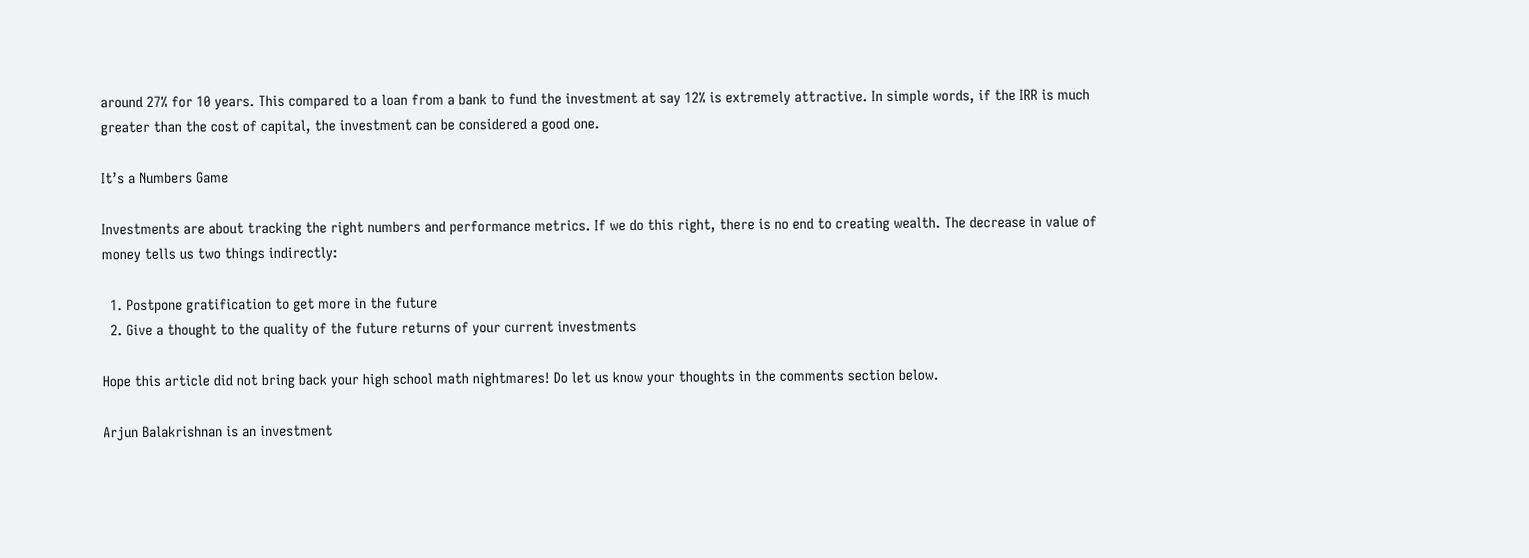around 27% for 10 years. This compared to a loan from a bank to fund the investment at say 12% is extremely attractive. In simple words, if the IRR is much greater than the cost of capital, the investment can be considered a good one.

It’s a Numbers Game

Investments are about tracking the right numbers and performance metrics. If we do this right, there is no end to creating wealth. The decrease in value of money tells us two things indirectly:

  1. Postpone gratification to get more in the future
  2. Give a thought to the quality of the future returns of your current investments

Hope this article did not bring back your high school math nightmares! Do let us know your thoughts in the comments section below.

Arjun Balakrishnan is an investment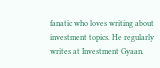fanatic who loves writing about investment topics. He regularly writes at Investment Gyaan.